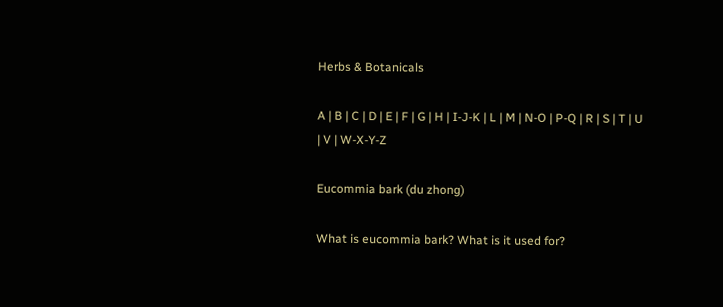Herbs & Botanicals

A | B | C | D | E | F | G | H | I-J-K | L | M | N-O | P-Q | R | S | T | U | V | W-X-Y-Z

Eucommia bark (du zhong)

What is eucommia bark? What is it used for?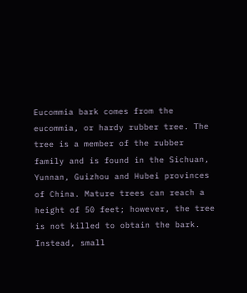Eucommia bark comes from the eucommia, or hardy rubber tree. The tree is a member of the rubber family and is found in the Sichuan, Yunnan, Guizhou and Hubei provinces of China. Mature trees can reach a height of 50 feet; however, the tree is not killed to obtain the bark. Instead, small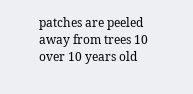patches are peeled away from trees 10 over 10 years old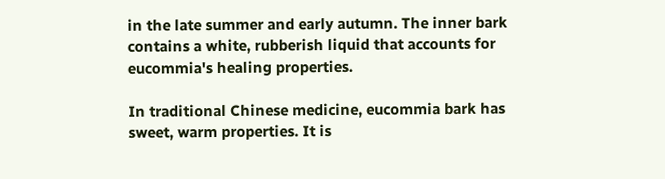in the late summer and early autumn. The inner bark contains a white, rubberish liquid that accounts for eucommia's healing properties.

In traditional Chinese medicine, eucommia bark has sweet, warm properties. It is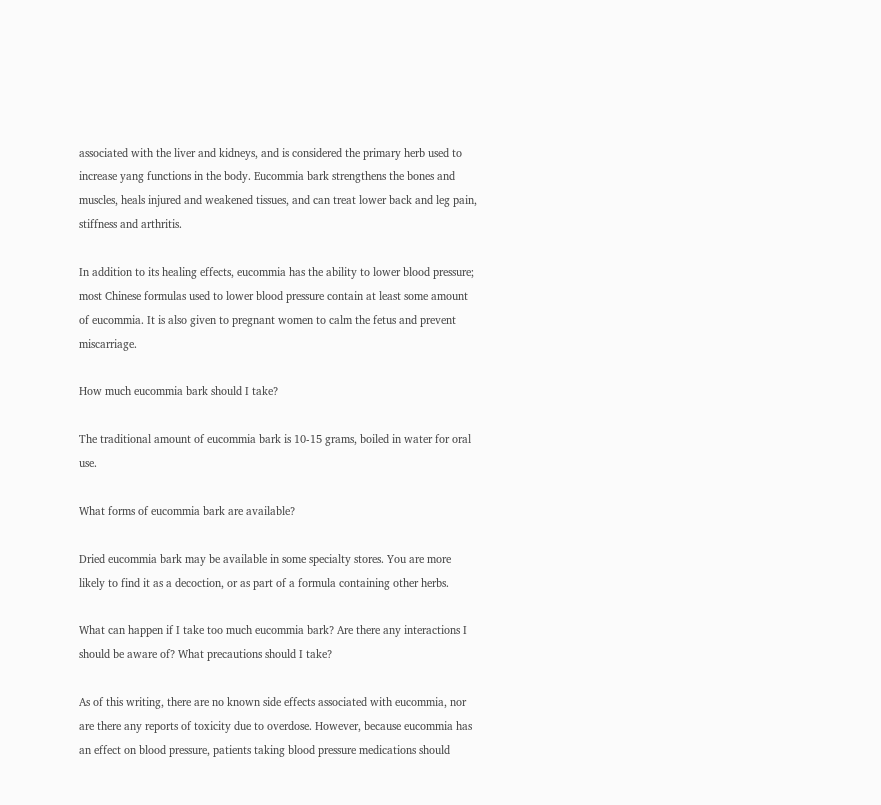associated with the liver and kidneys, and is considered the primary herb used to increase yang functions in the body. Eucommia bark strengthens the bones and muscles, heals injured and weakened tissues, and can treat lower back and leg pain, stiffness and arthritis.

In addition to its healing effects, eucommia has the ability to lower blood pressure; most Chinese formulas used to lower blood pressure contain at least some amount of eucommia. It is also given to pregnant women to calm the fetus and prevent miscarriage.

How much eucommia bark should I take?

The traditional amount of eucommia bark is 10-15 grams, boiled in water for oral use.

What forms of eucommia bark are available?

Dried eucommia bark may be available in some specialty stores. You are more likely to find it as a decoction, or as part of a formula containing other herbs.

What can happen if I take too much eucommia bark? Are there any interactions I should be aware of? What precautions should I take?

As of this writing, there are no known side effects associated with eucommia, nor are there any reports of toxicity due to overdose. However, because eucommia has an effect on blood pressure, patients taking blood pressure medications should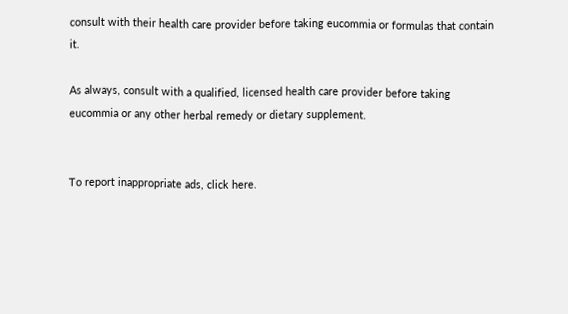consult with their health care provider before taking eucommia or formulas that contain it.

As always, consult with a qualified, licensed health care provider before taking eucommia or any other herbal remedy or dietary supplement.


To report inappropriate ads, click here.